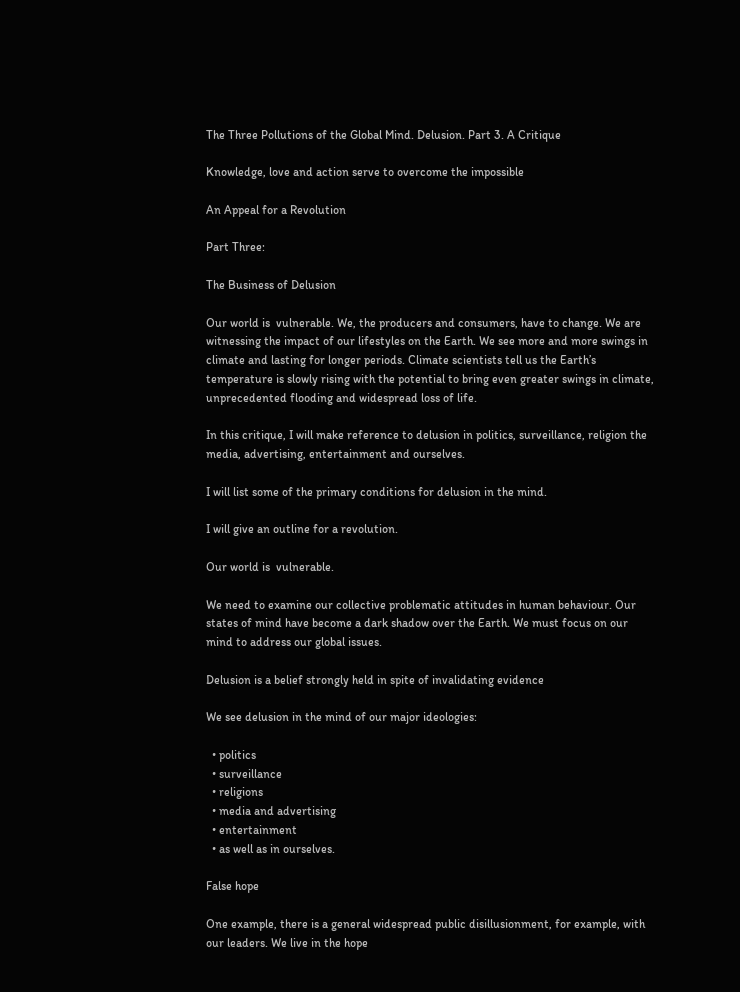The Three Pollutions of the Global Mind. Delusion. Part 3. A Critique

Knowledge, love and action serve to overcome the impossible

An Appeal for a Revolution

Part Three:

The Business of Delusion

Our world is  vulnerable. We, the producers and consumers, have to change. We are witnessing the impact of our lifestyles on the Earth. We see more and more swings in climate and lasting for longer periods. Climate scientists tell us the Earth’s temperature is slowly rising with the potential to bring even greater swings in climate, unprecedented flooding and widespread loss of life.

In this critique, I will make reference to delusion in politics, surveillance, religion the media, advertising, entertainment and ourselves.

I will list some of the primary conditions for delusion in the mind.

I will give an outline for a revolution.

Our world is  vulnerable.

We need to examine our collective problematic attitudes in human behaviour. Our states of mind have become a dark shadow over the Earth. We must focus on our mind to address our global issues.

Delusion is a belief strongly held in spite of invalidating evidence

We see delusion in the mind of our major ideologies:

  • politics
  • surveillance
  • religions
  • media and advertising
  • entertainment
  • as well as in ourselves.

False hope

One example, there is a general widespread public disillusionment, for example, with our leaders. We live in the hope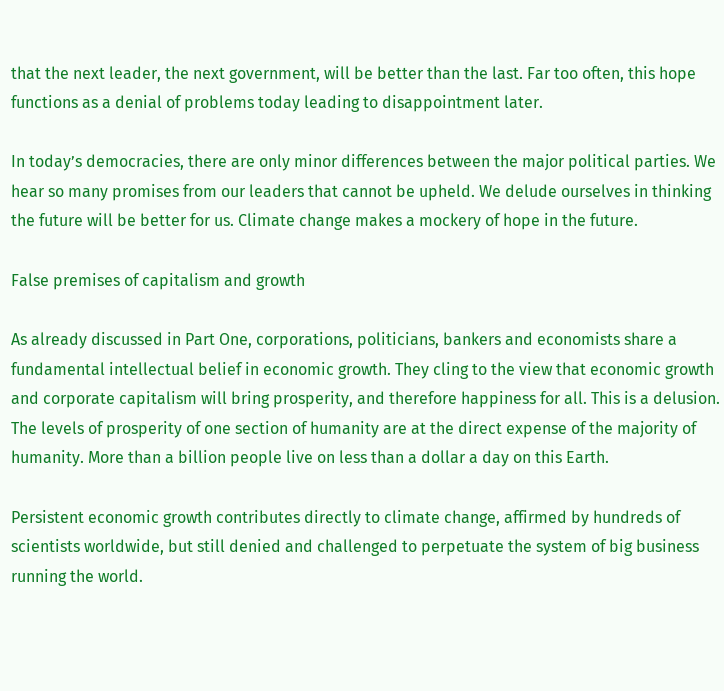that the next leader, the next government, will be better than the last. Far too often, this hope functions as a denial of problems today leading to disappointment later.

In today’s democracies, there are only minor differences between the major political parties. We hear so many promises from our leaders that cannot be upheld. We delude ourselves in thinking the future will be better for us. Climate change makes a mockery of hope in the future.

False premises of capitalism and growth

As already discussed in Part One, corporations, politicians, bankers and economists share a fundamental intellectual belief in economic growth. They cling to the view that economic growth and corporate capitalism will bring prosperity, and therefore happiness for all. This is a delusion. The levels of prosperity of one section of humanity are at the direct expense of the majority of humanity. More than a billion people live on less than a dollar a day on this Earth.

Persistent economic growth contributes directly to climate change, affirmed by hundreds of scientists worldwide, but still denied and challenged to perpetuate the system of big business running the world.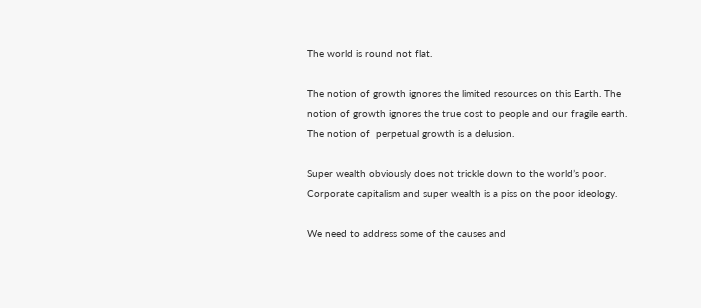The world is round not flat.

The notion of growth ignores the limited resources on this Earth. The notion of growth ignores the true cost to people and our fragile earth. The notion of  perpetual growth is a delusion.

Super wealth obviously does not trickle down to the world’s poor. Corporate capitalism and super wealth is a piss on the poor ideology.

We need to address some of the causes and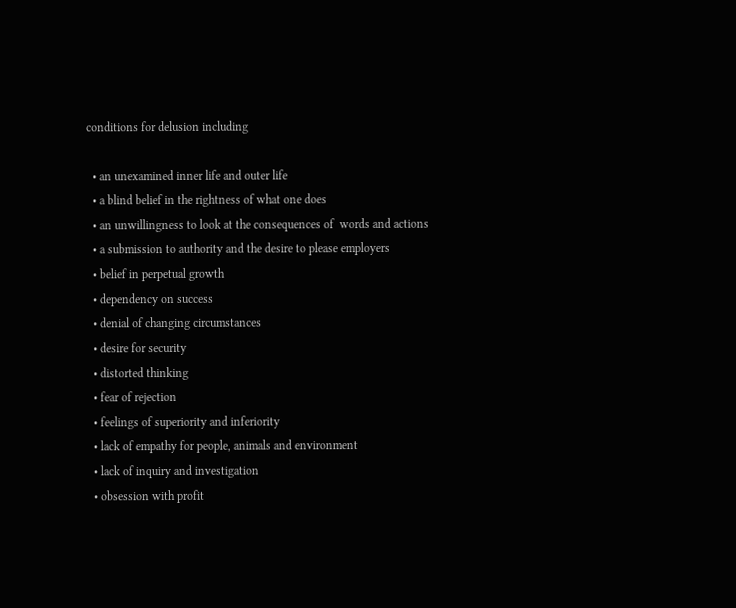conditions for delusion including

  • an unexamined inner life and outer life
  • a blind belief in the rightness of what one does
  • an unwillingness to look at the consequences of  words and actions
  • a submission to authority and the desire to please employers
  • belief in perpetual growth
  • dependency on success
  • denial of changing circumstances
  • desire for security
  • distorted thinking
  • fear of rejection
  • feelings of superiority and inferiority
  • lack of empathy for people, animals and environment
  • lack of inquiry and investigation
  • obsession with profit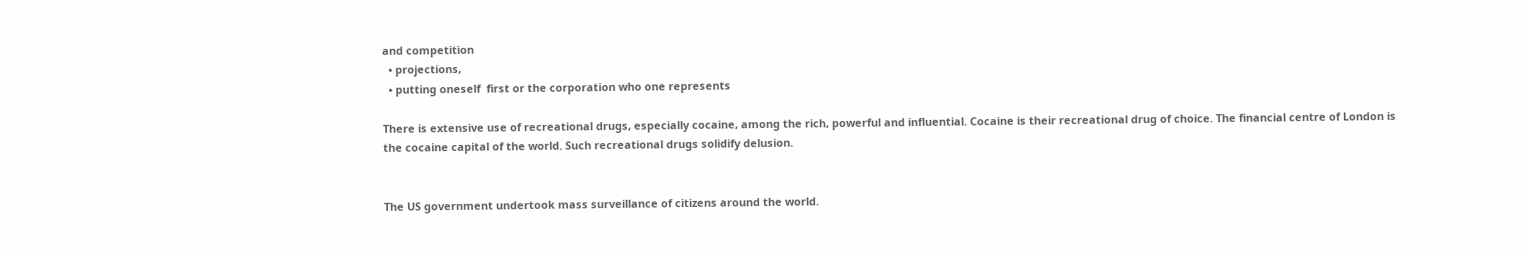and competition
  • projections,
  • putting oneself  first or the corporation who one represents

There is extensive use of recreational drugs, especially cocaine, among the rich, powerful and influential. Cocaine is their recreational drug of choice. The financial centre of London is the cocaine capital of the world. Such recreational drugs solidify delusion.


The US government undertook mass surveillance of citizens around the world.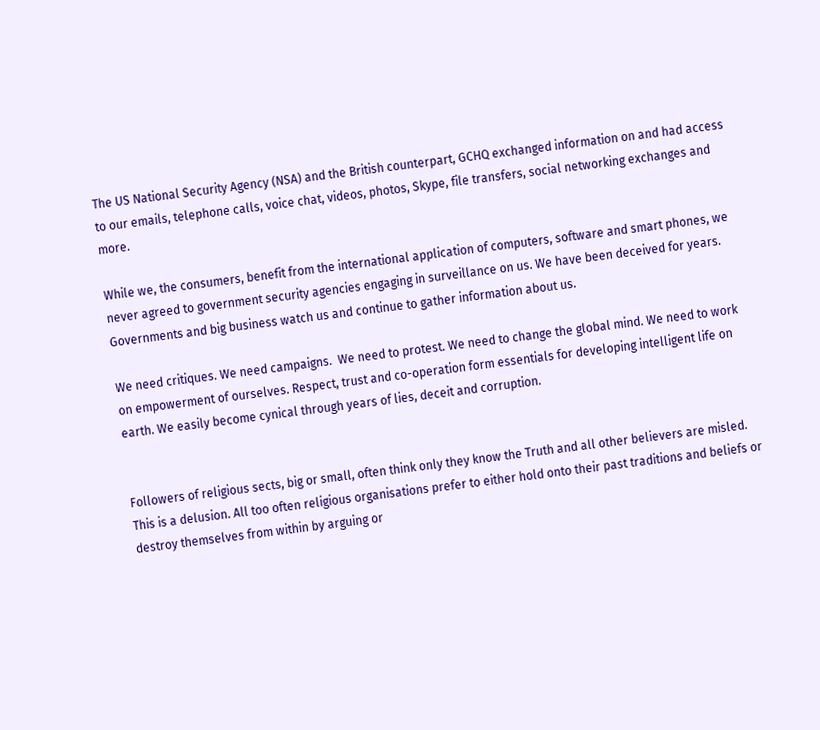The US National Security Agency (NSA) and the British counterpart, GCHQ exchanged information on and had access to our emails, telephone calls, voice chat, videos, photos, Skype, file transfers, social networking exchanges and more.

While we, the consumers, benefit from the international application of computers, software and smart phones, we never agreed to government security agencies engaging in surveillance on us. We have been deceived for years. Governments and big business watch us and continue to gather information about us.

We need critiques. We need campaigns.  We need to protest. We need to change the global mind. We need to work on empowerment of ourselves. Respect, trust and co-operation form essentials for developing intelligent life on earth. We easily become cynical through years of lies, deceit and corruption.


Followers of religious sects, big or small, often think only they know the Truth and all other believers are misled. This is a delusion. All too often religious organisations prefer to either hold onto their past traditions and beliefs or destroy themselves from within by arguing or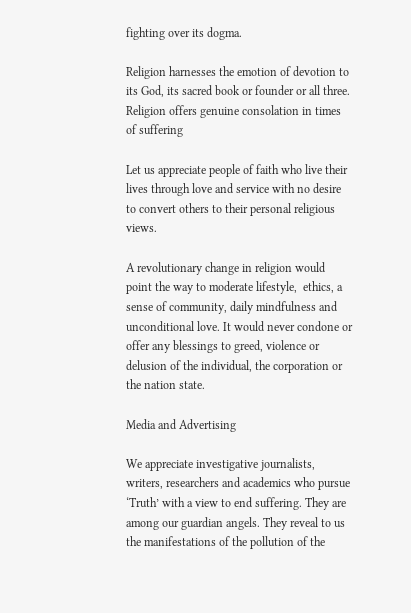fighting over its dogma.

Religion harnesses the emotion of devotion to its God, its sacred book or founder or all three.  Religion offers genuine consolation in times of suffering

Let us appreciate people of faith who live their lives through love and service with no desire to convert others to their personal religious views.

A revolutionary change in religion would point the way to moderate lifestyle,  ethics, a sense of community, daily mindfulness and unconditional love. It would never condone or offer any blessings to greed, violence or delusion of the individual, the corporation or the nation state.

Media and Advertising

We appreciate investigative journalists, writers, researchers and academics who pursue ‘Truth’ with a view to end suffering. They are among our guardian angels. They reveal to us the manifestations of the pollution of the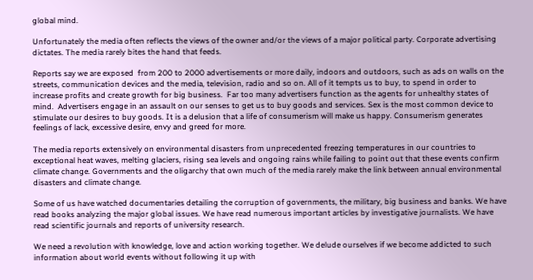global mind.

Unfortunately the media often reflects the views of the owner and/or the views of a major political party. Corporate advertising dictates. The media rarely bites the hand that feeds.

Reports say we are exposed  from 200 to 2000 advertisements or more daily, indoors and outdoors, such as ads on walls on the streets, communication devices and the media, television, radio and so on. All of it tempts us to buy, to spend in order to increase profits and create growth for big business.  Far too many advertisers function as the agents for unhealthy states of mind.  Advertisers engage in an assault on our senses to get us to buy goods and services. Sex is the most common device to stimulate our desires to buy goods. It is a delusion that a life of consumerism will make us happy. Consumerism generates feelings of lack, excessive desire, envy and greed for more.

The media reports extensively on environmental disasters from unprecedented freezing temperatures in our countries to exceptional heat waves, melting glaciers, rising sea levels and ongoing rains while failing to point out that these events confirm climate change. Governments and the oligarchy that own much of the media rarely make the link between annual environmental disasters and climate change.

Some of us have watched documentaries detailing the corruption of governments, the military, big business and banks. We have read books analyzing the major global issues. We have read numerous important articles by investigative journalists. We have read scientific journals and reports of university research.

We need a revolution with knowledge, love and action working together. We delude ourselves if we become addicted to such information about world events without following it up with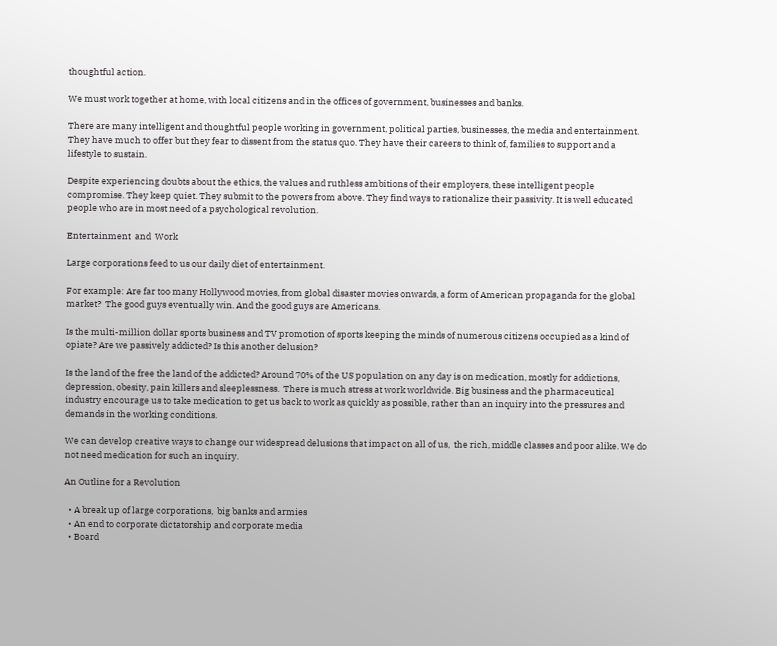thoughtful action.

We must work together at home, with local citizens and in the offices of government, businesses and banks.

There are many intelligent and thoughtful people working in government, political parties, businesses, the media and entertainment. They have much to offer but they fear to dissent from the status quo. They have their careers to think of, families to support and a lifestyle to sustain.

Despite experiencing doubts about the ethics, the values and ruthless ambitions of their employers, these intelligent people compromise. They keep quiet. They submit to the powers from above. They find ways to rationalize their passivity. It is well educated people who are in most need of a psychological revolution.

Entertainment  and  Work

Large corporations feed to us our daily diet of entertainment.

For example: Are far too many Hollywood movies, from global disaster movies onwards, a form of American propaganda for the global market?  The good guys eventually win. And the good guys are Americans.

Is the multi-million dollar sports business and TV promotion of sports keeping the minds of numerous citizens occupied as a kind of opiate? Are we passively addicted? Is this another delusion?

Is the land of the free the land of the addicted? Around 70% of the US population on any day is on medication, mostly for addictions, depression, obesity, pain killers and sleeplessness.  There is much stress at work worldwide. Big business and the pharmaceutical industry encourage us to take medication to get us back to work as quickly as possible, rather than an inquiry into the pressures and demands in the working conditions.

We can develop creative ways to change our widespread delusions that impact on all of us,  the rich, middle classes and poor alike. We do not need medication for such an inquiry.

An Outline for a Revolution

  • A break up of large corporations,  big banks and armies
  • An end to corporate dictatorship and corporate media
  • Board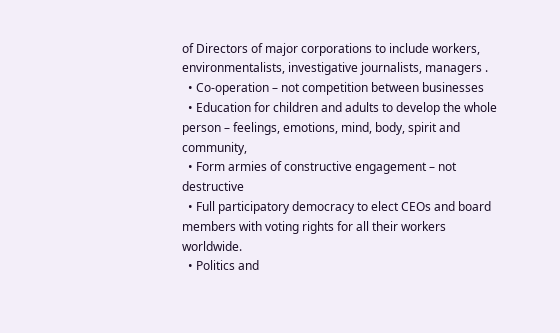of Directors of major corporations to include workers, environmentalists, investigative journalists, managers .
  • Co-operation – not competition between businesses
  • Education for children and adults to develop the whole person – feelings, emotions, mind, body, spirit and community,
  • Form armies of constructive engagement – not destructive
  • Full participatory democracy to elect CEOs and board members with voting rights for all their workers worldwide.
  • Politics and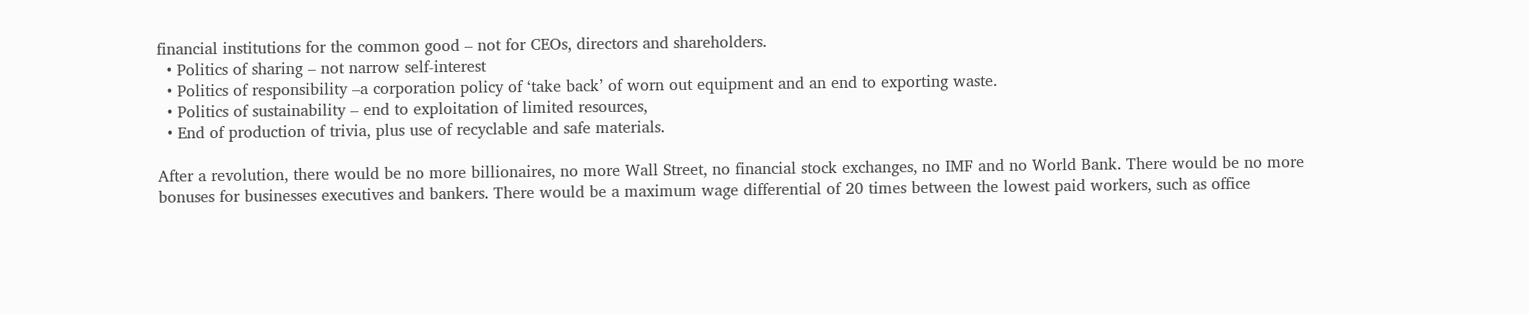financial institutions for the common good – not for CEOs, directors and shareholders.
  • Politics of sharing – not narrow self-interest
  • Politics of responsibility –a corporation policy of ‘take back’ of worn out equipment and an end to exporting waste.
  • Politics of sustainability – end to exploitation of limited resources,
  • End of production of trivia, plus use of recyclable and safe materials.

After a revolution, there would be no more billionaires, no more Wall Street, no financial stock exchanges, no IMF and no World Bank. There would be no more bonuses for businesses executives and bankers. There would be a maximum wage differential of 20 times between the lowest paid workers, such as office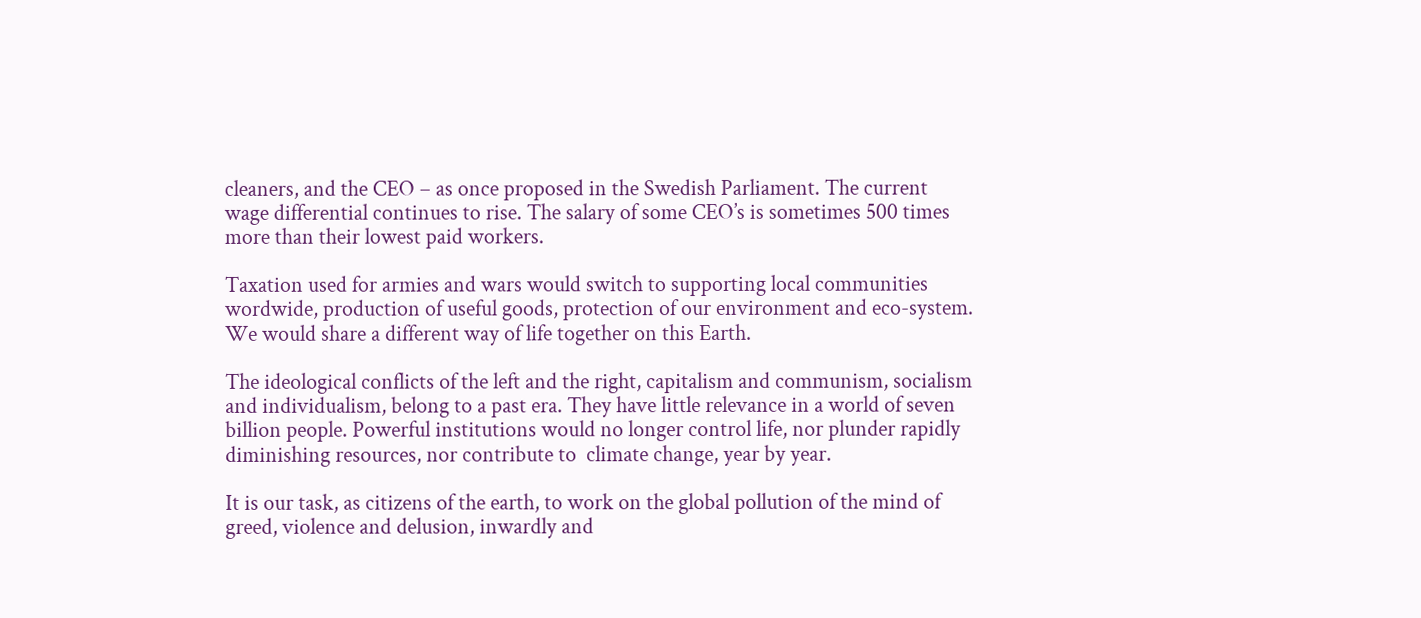cleaners, and the CEO – as once proposed in the Swedish Parliament. The current wage differential continues to rise. The salary of some CEO’s is sometimes 500 times more than their lowest paid workers.

Taxation used for armies and wars would switch to supporting local communities wordwide, production of useful goods, protection of our environment and eco-system.  We would share a different way of life together on this Earth.

The ideological conflicts of the left and the right, capitalism and communism, socialism and individualism, belong to a past era. They have little relevance in a world of seven billion people. Powerful institutions would no longer control life, nor plunder rapidly diminishing resources, nor contribute to  climate change, year by year.

It is our task, as citizens of the earth, to work on the global pollution of the mind of greed, violence and delusion, inwardly and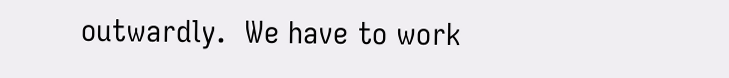outwardly.  We have to work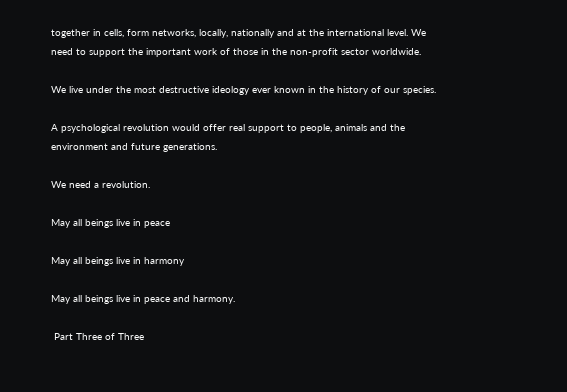together in cells, form networks, locally, nationally and at the international level. We need to support the important work of those in the non-profit sector worldwide.

We live under the most destructive ideology ever known in the history of our species.

A psychological revolution would offer real support to people, animals and the environment and future generations.

We need a revolution.

May all beings live in peace

May all beings live in harmony

May all beings live in peace and harmony.

 Part Three of Three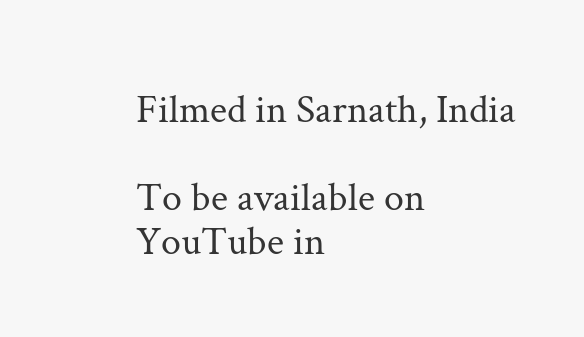Filmed in Sarnath, India

To be available on YouTube in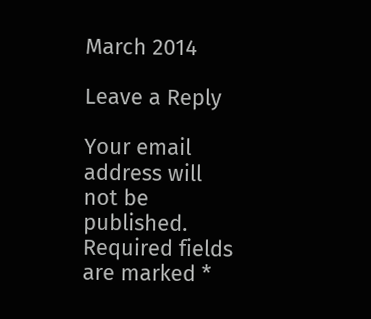March 2014

Leave a Reply

Your email address will not be published. Required fields are marked *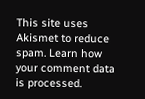This site uses Akismet to reduce spam. Learn how your comment data is processed.